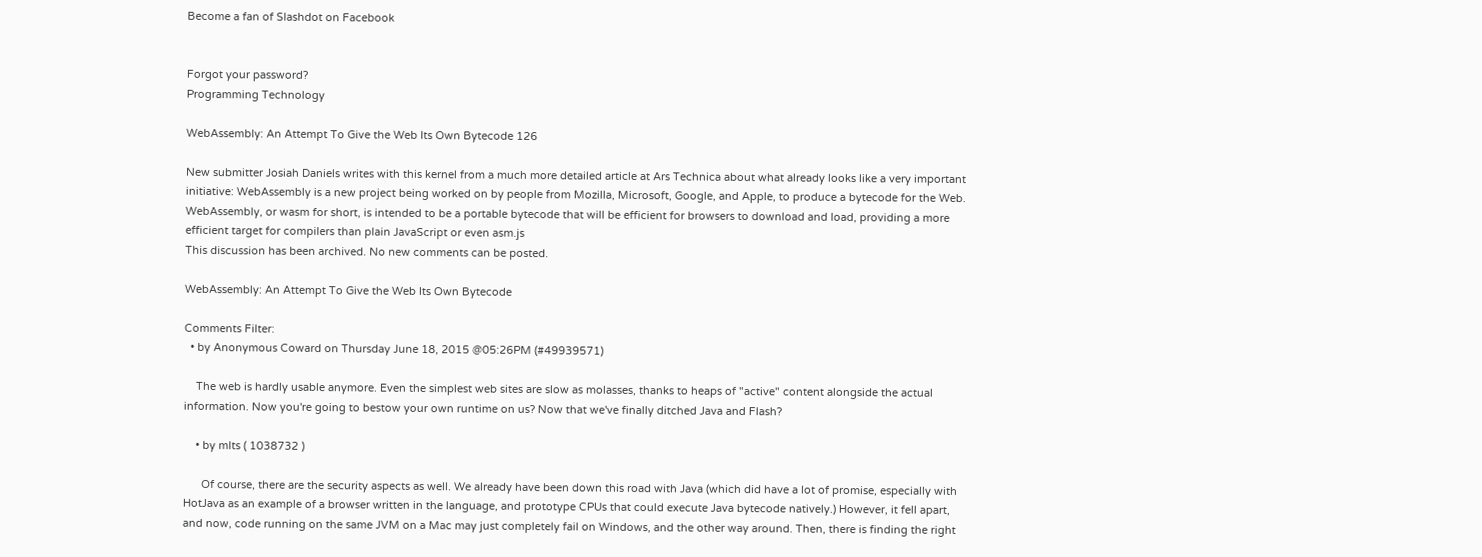Become a fan of Slashdot on Facebook


Forgot your password?
Programming Technology

WebAssembly: An Attempt To Give the Web Its Own Bytecode 126

New submitter Josiah Daniels writes with this kernel from a much more detailed article at Ars Technica about what already looks like a very important initiative: WebAssembly is a new project being worked on by people from Mozilla, Microsoft, Google, and Apple, to produce a bytecode for the Web. WebAssembly, or wasm for short, is intended to be a portable bytecode that will be efficient for browsers to download and load, providing a more efficient target for compilers than plain JavaScript or even asm.js
This discussion has been archived. No new comments can be posted.

WebAssembly: An Attempt To Give the Web Its Own Bytecode

Comments Filter:
  • by Anonymous Coward on Thursday June 18, 2015 @05:26PM (#49939571)

    The web is hardly usable anymore. Even the simplest web sites are slow as molasses, thanks to heaps of "active" content alongside the actual information. Now you're going to bestow your own runtime on us? Now that we've finally ditched Java and Flash?

    • by mlts ( 1038732 )

      Of course, there are the security aspects as well. We already have been down this road with Java (which did have a lot of promise, especially with HotJava as an example of a browser written in the language, and prototype CPUs that could execute Java bytecode natively.) However, it fell apart, and now, code running on the same JVM on a Mac may just completely fail on Windows, and the other way around. Then, there is finding the right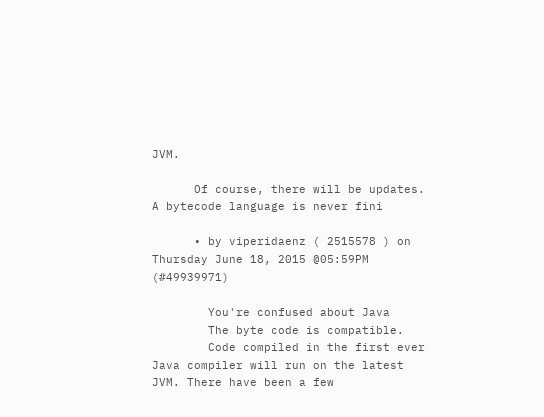JVM.

      Of course, there will be updates. A bytecode language is never fini

      • by viperidaenz ( 2515578 ) on Thursday June 18, 2015 @05:59PM (#49939971)

        You're confused about Java
        The byte code is compatible.
        Code compiled in the first ever Java compiler will run on the latest JVM. There have been a few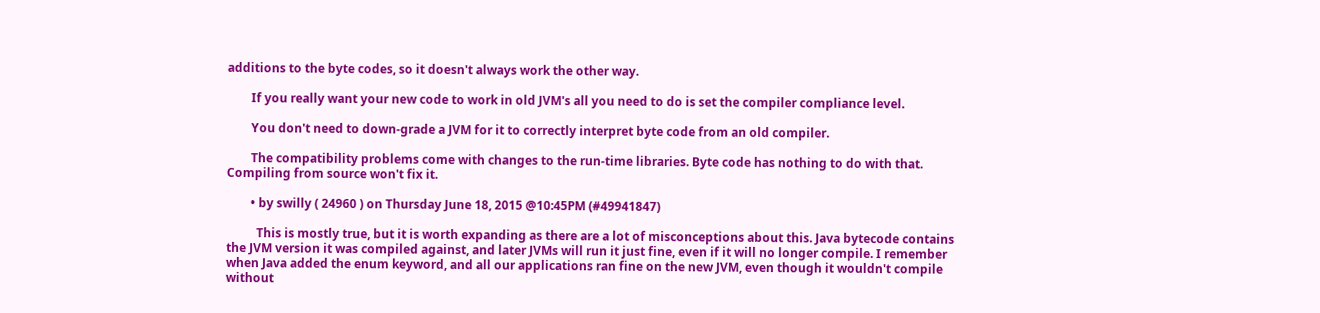additions to the byte codes, so it doesn't always work the other way.

        If you really want your new code to work in old JVM's all you need to do is set the compiler compliance level.

        You don't need to down-grade a JVM for it to correctly interpret byte code from an old compiler.

        The compatibility problems come with changes to the run-time libraries. Byte code has nothing to do with that. Compiling from source won't fix it.

        • by swilly ( 24960 ) on Thursday June 18, 2015 @10:45PM (#49941847)

          This is mostly true, but it is worth expanding as there are a lot of misconceptions about this. Java bytecode contains the JVM version it was compiled against, and later JVMs will run it just fine, even if it will no longer compile. I remember when Java added the enum keyword, and all our applications ran fine on the new JVM, even though it wouldn't compile without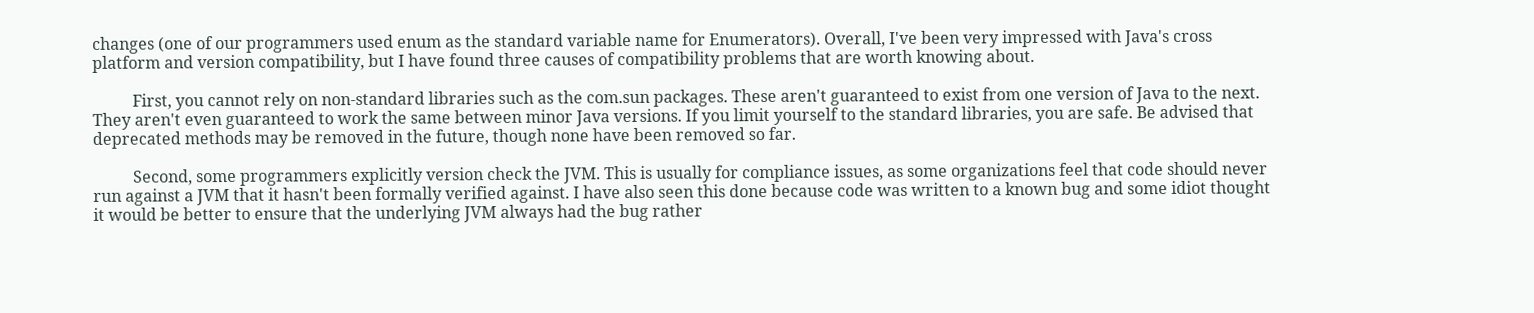changes (one of our programmers used enum as the standard variable name for Enumerators). Overall, I've been very impressed with Java's cross platform and version compatibility, but I have found three causes of compatibility problems that are worth knowing about.

          First, you cannot rely on non-standard libraries such as the com.sun packages. These aren't guaranteed to exist from one version of Java to the next. They aren't even guaranteed to work the same between minor Java versions. If you limit yourself to the standard libraries, you are safe. Be advised that deprecated methods may be removed in the future, though none have been removed so far.

          Second, some programmers explicitly version check the JVM. This is usually for compliance issues, as some organizations feel that code should never run against a JVM that it hasn't been formally verified against. I have also seen this done because code was written to a known bug and some idiot thought it would be better to ensure that the underlying JVM always had the bug rather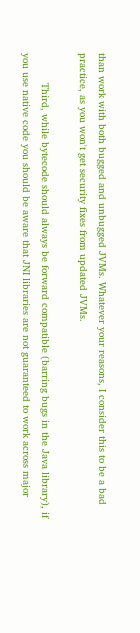than work with both bugged and unbugged JVMs. Whatever your reasons, I consider this to be a bad practice, as you won't get security fixes from updated JVMs.

          Third, while bytecode should always be forward compatible (barring bugs in the Java library), if you use native code you should be aware that JNI libraries are not guaranteed to work across major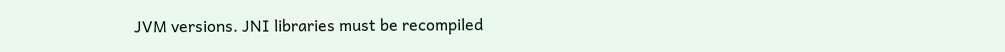JVM versions. JNI libraries must be recompiled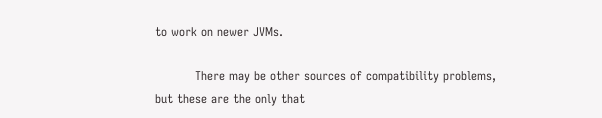to work on newer JVMs.

          There may be other sources of compatibility problems, but these are the only that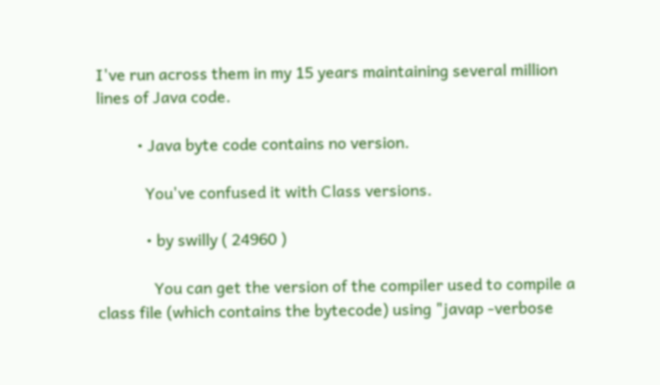I've run across them in my 15 years maintaining several million lines of Java code.

          • Java byte code contains no version.

            You've confused it with Class versions.

            • by swilly ( 24960 )

              You can get the version of the compiler used to compile a class file (which contains the bytecode) using "javap -verbose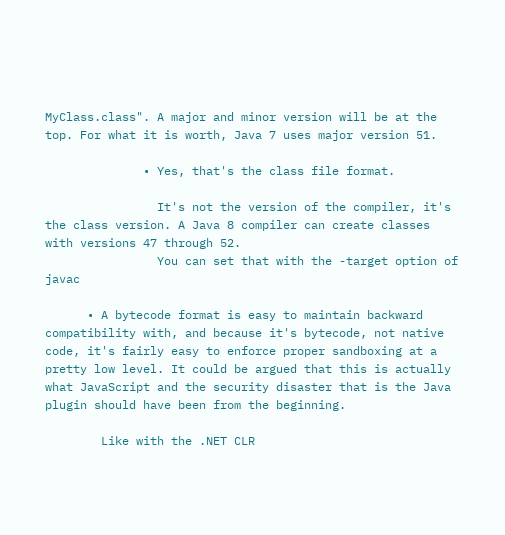MyClass.class". A major and minor version will be at the top. For what it is worth, Java 7 uses major version 51.

              • Yes, that's the class file format.

                It's not the version of the compiler, it's the class version. A Java 8 compiler can create classes with versions 47 through 52.
                You can set that with the -target option of javac

      • A bytecode format is easy to maintain backward compatibility with, and because it's bytecode, not native code, it's fairly easy to enforce proper sandboxing at a pretty low level. It could be argued that this is actually what JavaScript and the security disaster that is the Java plugin should have been from the beginning.

        Like with the .NET CLR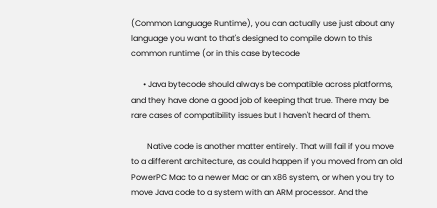(Common Language Runtime), you can actually use just about any language you want to that's designed to compile down to this common runtime (or in this case bytecode

      • Java bytecode should always be compatible across platforms, and they have done a good job of keeping that true. There may be rare cases of compatibility issues but I haven't heard of them.

        Native code is another matter entirely. That will fail if you move to a different architecture, as could happen if you moved from an old PowerPC Mac to a newer Mac or an x86 system, or when you try to move Java code to a system with an ARM processor. And the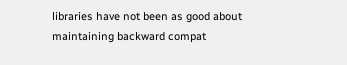libraries have not been as good about maintaining backward compat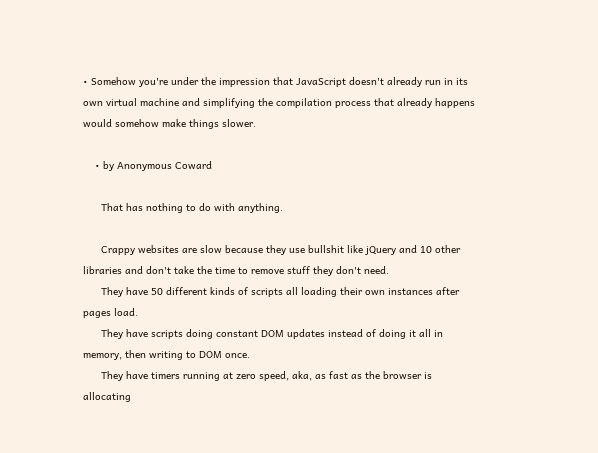• Somehow you're under the impression that JavaScript doesn't already run in its own virtual machine and simplifying the compilation process that already happens would somehow make things slower.

    • by Anonymous Coward

      That has nothing to do with anything.

      Crappy websites are slow because they use bullshit like jQuery and 10 other libraries and don't take the time to remove stuff they don't need.
      They have 50 different kinds of scripts all loading their own instances after pages load.
      They have scripts doing constant DOM updates instead of doing it all in memory, then writing to DOM once.
      They have timers running at zero speed, aka, as fast as the browser is allocating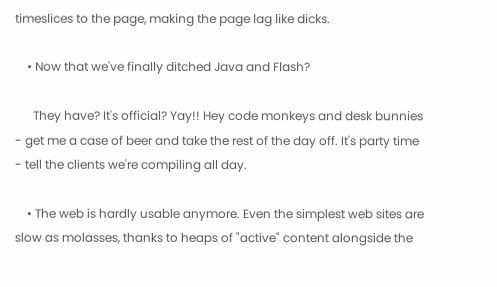timeslices to the page, making the page lag like dicks.

    • Now that we've finally ditched Java and Flash?

      They have? It's official? Yay!! Hey code monkeys and desk bunnies - get me a case of beer and take the rest of the day off. It's party time - tell the clients we're compiling all day.

    • The web is hardly usable anymore. Even the simplest web sites are slow as molasses, thanks to heaps of "active" content alongside the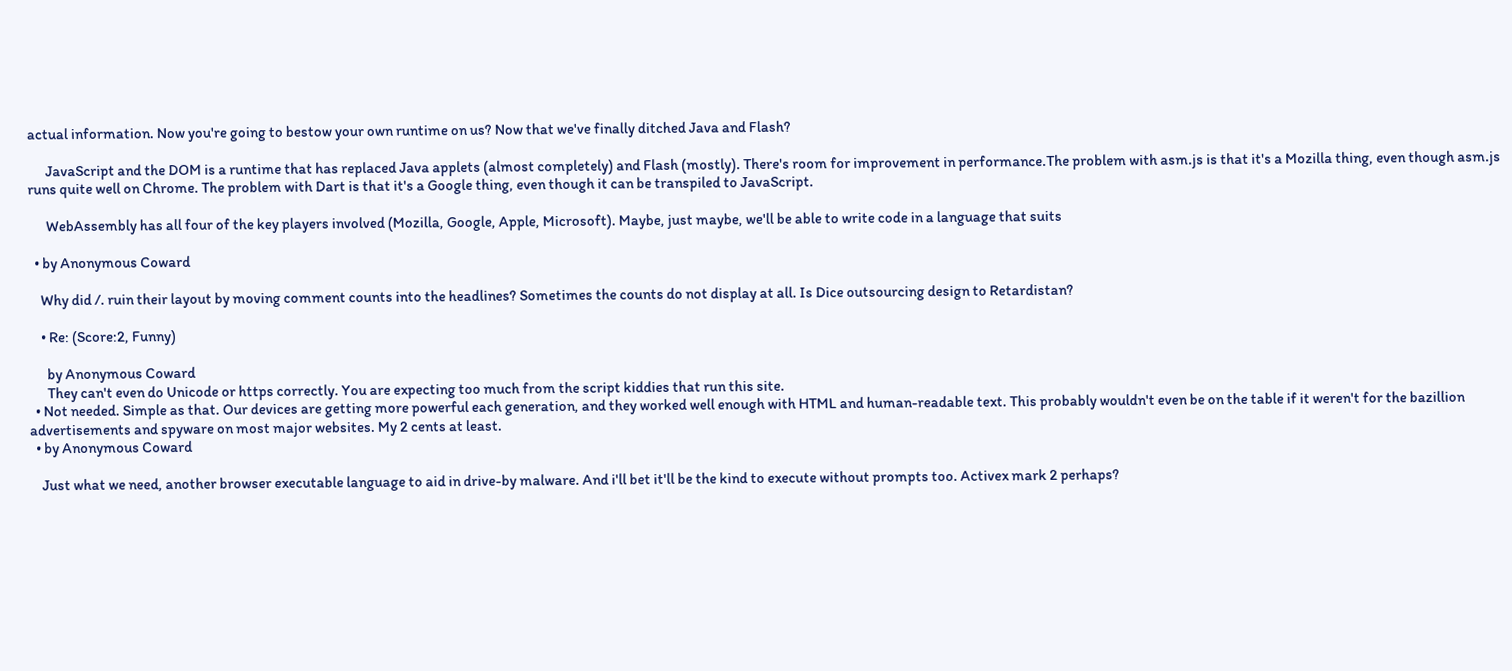actual information. Now you're going to bestow your own runtime on us? Now that we've finally ditched Java and Flash?

      JavaScript and the DOM is a runtime that has replaced Java applets (almost completely) and Flash (mostly). There's room for improvement in performance.The problem with asm.js is that it's a Mozilla thing, even though asm.js runs quite well on Chrome. The problem with Dart is that it's a Google thing, even though it can be transpiled to JavaScript.

      WebAssembly has all four of the key players involved (Mozilla, Google, Apple, Microsoft). Maybe, just maybe, we'll be able to write code in a language that suits

  • by Anonymous Coward

    Why did /. ruin their layout by moving comment counts into the headlines? Sometimes the counts do not display at all. Is Dice outsourcing design to Retardistan?

    • Re: (Score:2, Funny)

      by Anonymous Coward
      They can't even do Unicode or https correctly. You are expecting too much from the script kiddies that run this site.
  • Not needed. Simple as that. Our devices are getting more powerful each generation, and they worked well enough with HTML and human-readable text. This probably wouldn't even be on the table if it weren't for the bazillion advertisements and spyware on most major websites. My 2 cents at least.
  • by Anonymous Coward

    Just what we need, another browser executable language to aid in drive-by malware. And i'll bet it'll be the kind to execute without prompts too. Activex mark 2 perhaps?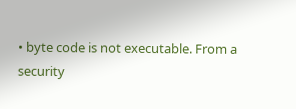• byte code is not executable. From a security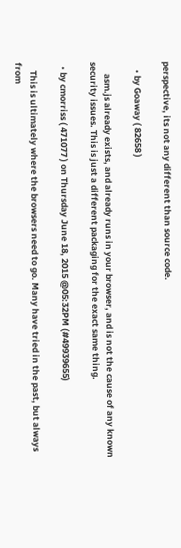perspective, its not any different than source code.

    • by Goaway ( 82658 )

      asm.js already exists, and already runs in your browser, and is not the cause of any known security issues. This is just a different packaging for the exact same thing.

  • by cmorriss ( 471077 ) on Thursday June 18, 2015 @05:32PM (#49939655)

    This is ultimately where the browsers need to go. Many have tried in the past, but always from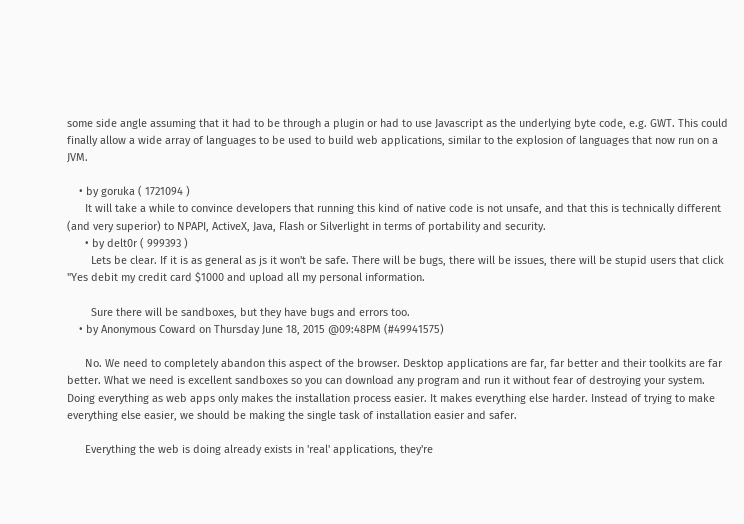some side angle assuming that it had to be through a plugin or had to use Javascript as the underlying byte code, e.g. GWT. This could finally allow a wide array of languages to be used to build web applications, similar to the explosion of languages that now run on a JVM.

    • by goruka ( 1721094 )
      It will take a while to convince developers that running this kind of native code is not unsafe, and that this is technically different (and very superior) to NPAPI, ActiveX, Java, Flash or Silverlight in terms of portability and security.
      • by delt0r ( 999393 )
        Lets be clear. If it is as general as js it won't be safe. There will be bugs, there will be issues, there will be stupid users that click "Yes debit my credit card $1000 and upload all my personal information.

        Sure there will be sandboxes, but they have bugs and errors too.
    • by Anonymous Coward on Thursday June 18, 2015 @09:48PM (#49941575)

      No. We need to completely abandon this aspect of the browser. Desktop applications are far, far better and their toolkits are far better. What we need is excellent sandboxes so you can download any program and run it without fear of destroying your system. Doing everything as web apps only makes the installation process easier. It makes everything else harder. Instead of trying to make everything else easier, we should be making the single task of installation easier and safer.

      Everything the web is doing already exists in 'real' applications, they're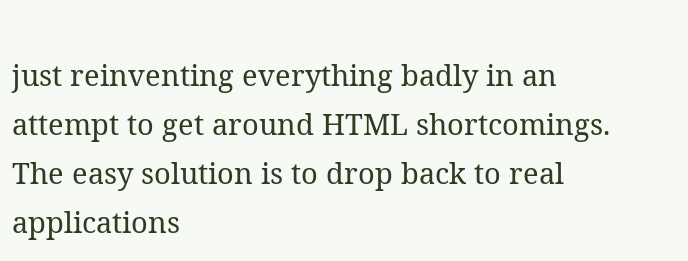just reinventing everything badly in an attempt to get around HTML shortcomings. The easy solution is to drop back to real applications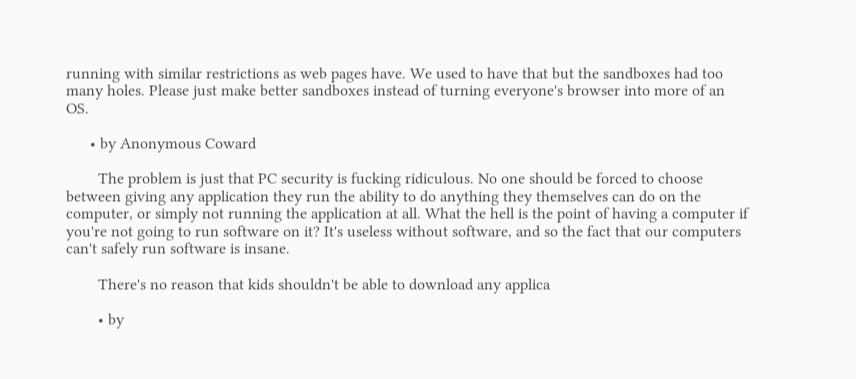running with similar restrictions as web pages have. We used to have that but the sandboxes had too many holes. Please just make better sandboxes instead of turning everyone's browser into more of an OS.

      • by Anonymous Coward

        The problem is just that PC security is fucking ridiculous. No one should be forced to choose between giving any application they run the ability to do anything they themselves can do on the computer, or simply not running the application at all. What the hell is the point of having a computer if you're not going to run software on it? It's useless without software, and so the fact that our computers can't safely run software is insane.

        There's no reason that kids shouldn't be able to download any applica

        • by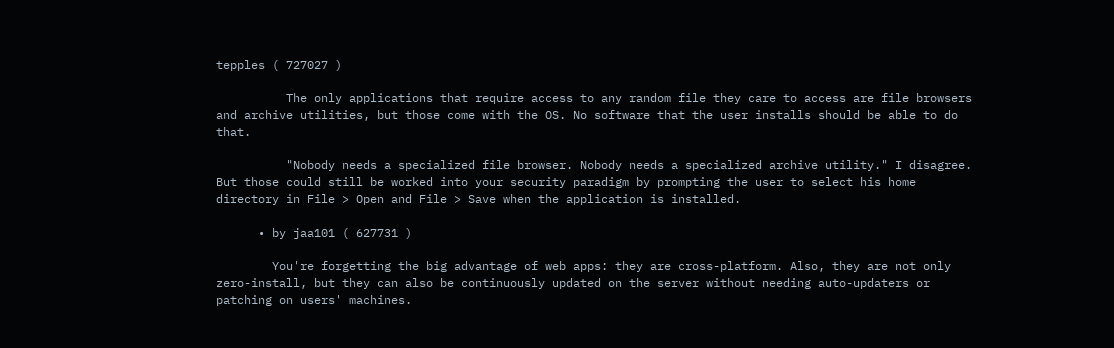tepples ( 727027 )

          The only applications that require access to any random file they care to access are file browsers and archive utilities, but those come with the OS. No software that the user installs should be able to do that.

          "Nobody needs a specialized file browser. Nobody needs a specialized archive utility." I disagree. But those could still be worked into your security paradigm by prompting the user to select his home directory in File > Open and File > Save when the application is installed.

      • by jaa101 ( 627731 )

        You're forgetting the big advantage of web apps: they are cross-platform. Also, they are not only zero-install, but they can also be continuously updated on the server without needing auto-updaters or patching on users' machines.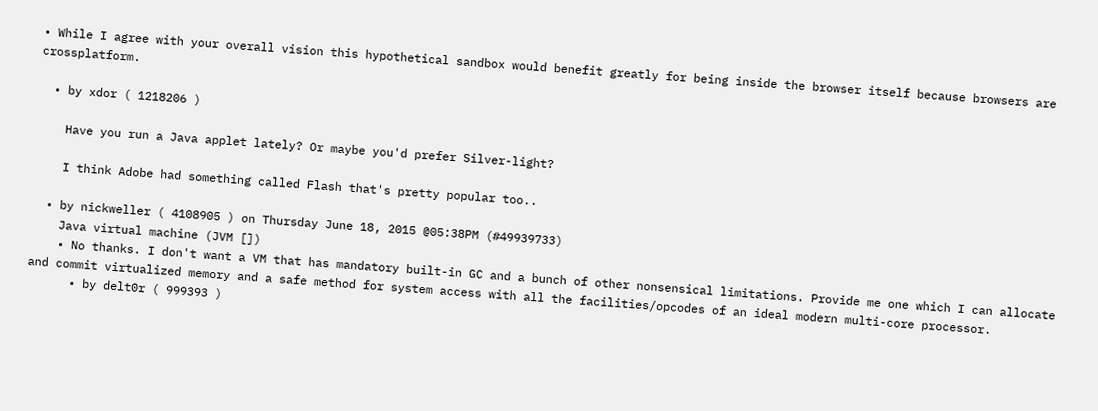• While I agree with your overall vision this hypothetical sandbox would benefit greatly for being inside the browser itself because browsers are crossplatform.

  • by xdor ( 1218206 )

    Have you run a Java applet lately? Or maybe you'd prefer Silver-light?

    I think Adobe had something called Flash that's pretty popular too..

  • by nickweller ( 4108905 ) on Thursday June 18, 2015 @05:38PM (#49939733)
    Java virtual machine (JVM [])
    • No thanks. I don't want a VM that has mandatory built-in GC and a bunch of other nonsensical limitations. Provide me one which I can allocate and commit virtualized memory and a safe method for system access with all the facilities/opcodes of an ideal modern multi-core processor.
      • by delt0r ( 999393 )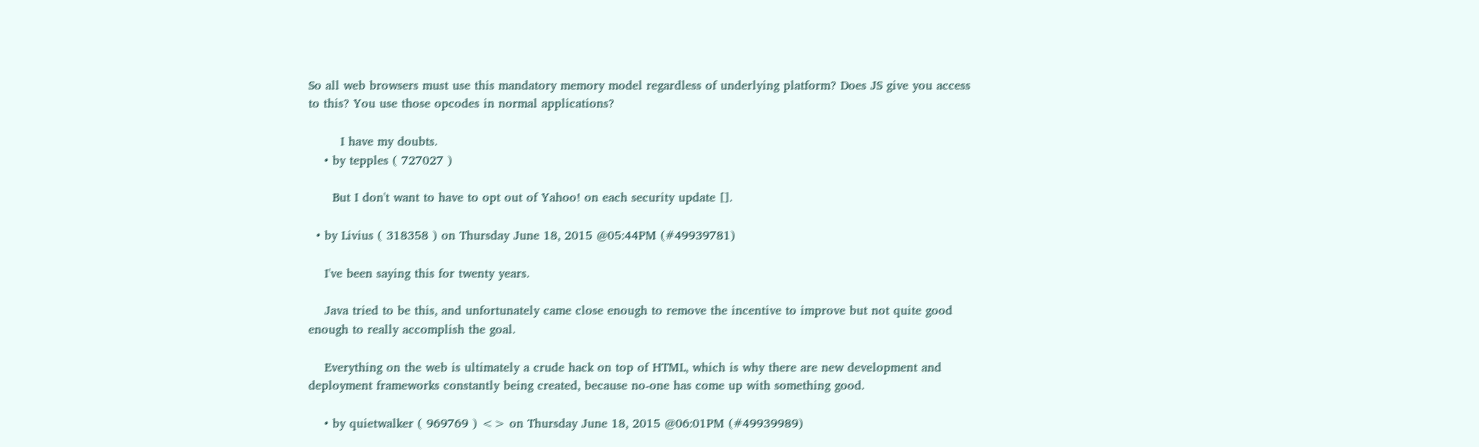So all web browsers must use this mandatory memory model regardless of underlying platform? Does JS give you access to this? You use those opcodes in normal applications?

        I have my doubts.
    • by tepples ( 727027 )

      But I don't want to have to opt out of Yahoo! on each security update [].

  • by Livius ( 318358 ) on Thursday June 18, 2015 @05:44PM (#49939781)

    I've been saying this for twenty years.

    Java tried to be this, and unfortunately came close enough to remove the incentive to improve but not quite good enough to really accomplish the goal.

    Everything on the web is ultimately a crude hack on top of HTML, which is why there are new development and deployment frameworks constantly being created, because no-one has come up with something good.

    • by quietwalker ( 969769 ) <> on Thursday June 18, 2015 @06:01PM (#49939989)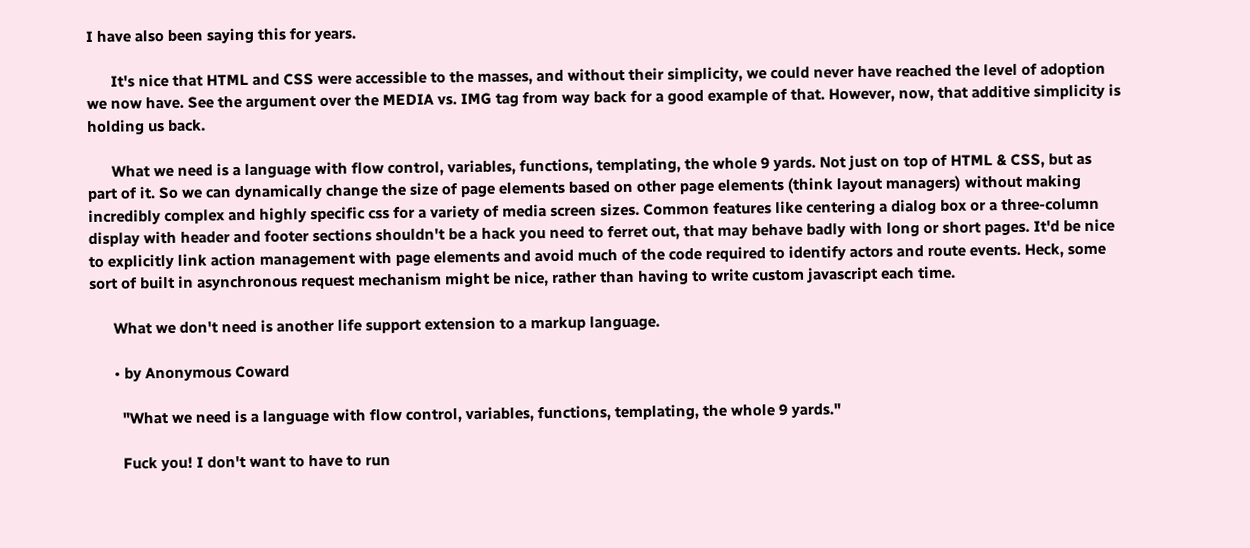I have also been saying this for years.

      It's nice that HTML and CSS were accessible to the masses, and without their simplicity, we could never have reached the level of adoption we now have. See the argument over the MEDIA vs. IMG tag from way back for a good example of that. However, now, that additive simplicity is holding us back.

      What we need is a language with flow control, variables, functions, templating, the whole 9 yards. Not just on top of HTML & CSS, but as part of it. So we can dynamically change the size of page elements based on other page elements (think layout managers) without making incredibly complex and highly specific css for a variety of media screen sizes. Common features like centering a dialog box or a three-column display with header and footer sections shouldn't be a hack you need to ferret out, that may behave badly with long or short pages. It'd be nice to explicitly link action management with page elements and avoid much of the code required to identify actors and route events. Heck, some sort of built in asynchronous request mechanism might be nice, rather than having to write custom javascript each time.

      What we don't need is another life support extension to a markup language.

      • by Anonymous Coward

        "What we need is a language with flow control, variables, functions, templating, the whole 9 yards."

        Fuck you! I don't want to have to run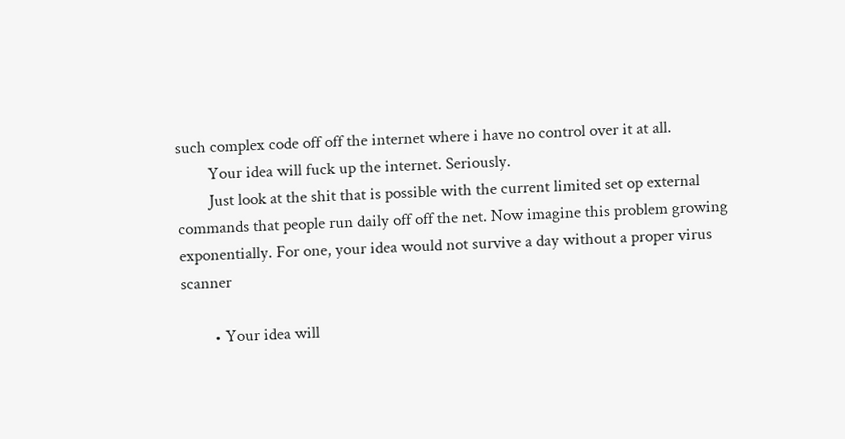such complex code off off the internet where i have no control over it at all.
        Your idea will fuck up the internet. Seriously.
        Just look at the shit that is possible with the current limited set op external commands that people run daily off off the net. Now imagine this problem growing exponentially. For one, your idea would not survive a day without a proper virus scanner

        • Your idea will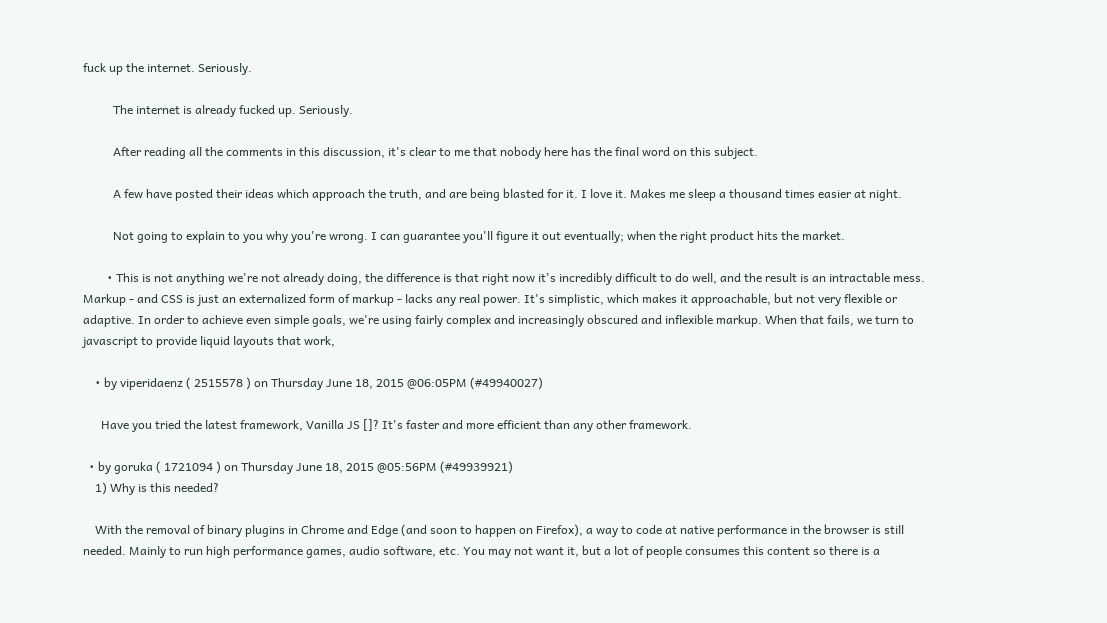fuck up the internet. Seriously.

          The internet is already fucked up. Seriously.

          After reading all the comments in this discussion, it's clear to me that nobody here has the final word on this subject.

          A few have posted their ideas which approach the truth, and are being blasted for it. I love it. Makes me sleep a thousand times easier at night.

          Not going to explain to you why you're wrong. I can guarantee you'll figure it out eventually; when the right product hits the market.

        • This is not anything we're not already doing, the difference is that right now it's incredibly difficult to do well, and the result is an intractable mess. Markup - and CSS is just an externalized form of markup - lacks any real power. It's simplistic, which makes it approachable, but not very flexible or adaptive. In order to achieve even simple goals, we're using fairly complex and increasingly obscured and inflexible markup. When that fails, we turn to javascript to provide liquid layouts that work,

    • by viperidaenz ( 2515578 ) on Thursday June 18, 2015 @06:05PM (#49940027)

      Have you tried the latest framework, Vanilla JS []? It's faster and more efficient than any other framework.

  • by goruka ( 1721094 ) on Thursday June 18, 2015 @05:56PM (#49939921)
    1) Why is this needed?

    With the removal of binary plugins in Chrome and Edge (and soon to happen on Firefox), a way to code at native performance in the browser is still needed. Mainly to run high performance games, audio software, etc. You may not want it, but a lot of people consumes this content so there is a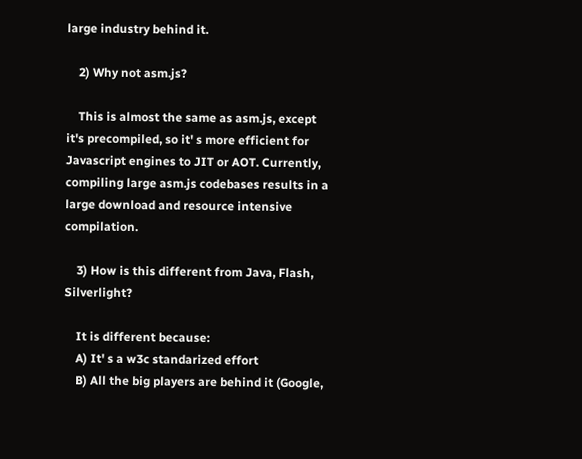large industry behind it.

    2) Why not asm.js?

    This is almost the same as asm.js, except it's precompiled, so it' s more efficient for Javascript engines to JIT or AOT. Currently, compiling large asm.js codebases results in a large download and resource intensive compilation.

    3) How is this different from Java, Flash, Silverlight?

    It is different because:
    A) It' s a w3c standarized effort
    B) All the big players are behind it (Google,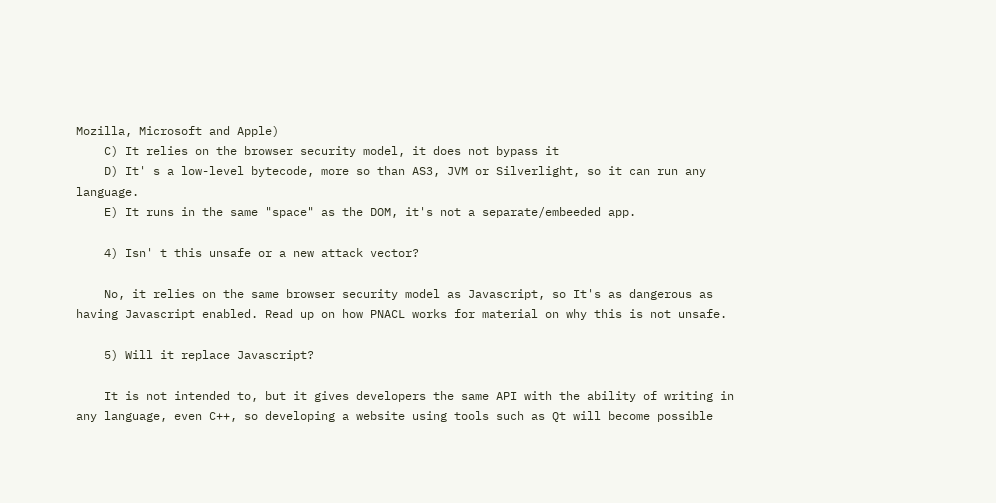Mozilla, Microsoft and Apple)
    C) It relies on the browser security model, it does not bypass it
    D) It' s a low-level bytecode, more so than AS3, JVM or Silverlight, so it can run any language.
    E) It runs in the same "space" as the DOM, it's not a separate/embeeded app.

    4) Isn' t this unsafe or a new attack vector?

    No, it relies on the same browser security model as Javascript, so It's as dangerous as having Javascript enabled. Read up on how PNACL works for material on why this is not unsafe.

    5) Will it replace Javascript?

    It is not intended to, but it gives developers the same API with the ability of writing in any language, even C++, so developing a website using tools such as Qt will become possible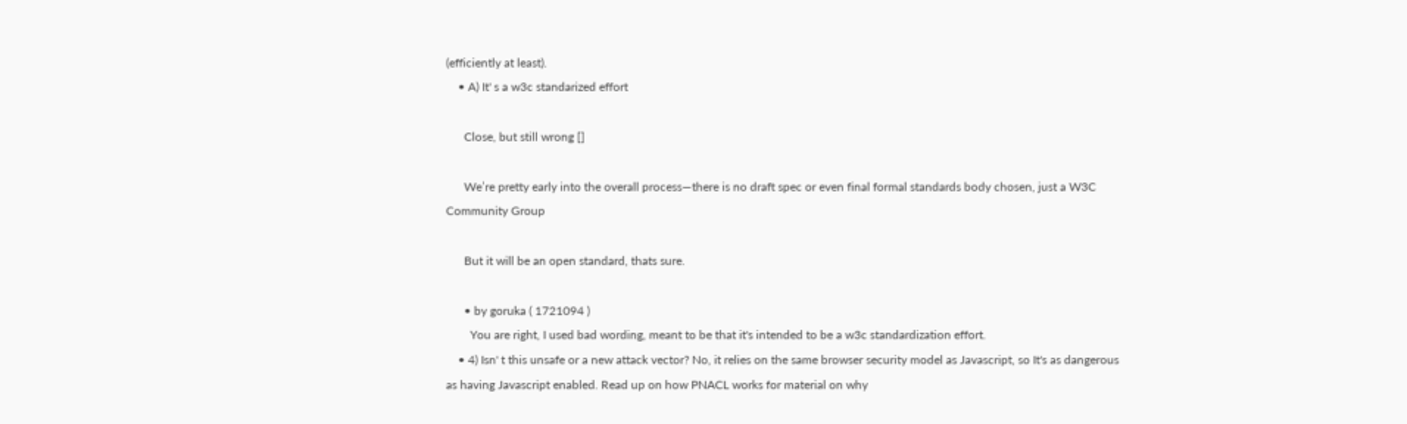(efficiently at least).
    • A) It' s a w3c standarized effort

      Close, but still wrong []

      We’re pretty early into the overall process—there is no draft spec or even final formal standards body chosen, just a W3C Community Group

      But it will be an open standard, thats sure.

      • by goruka ( 1721094 )
        You are right, I used bad wording, meant to be that it's intended to be a w3c standardization effort.
    • 4) Isn' t this unsafe or a new attack vector? No, it relies on the same browser security model as Javascript, so It's as dangerous as having Javascript enabled. Read up on how PNACL works for material on why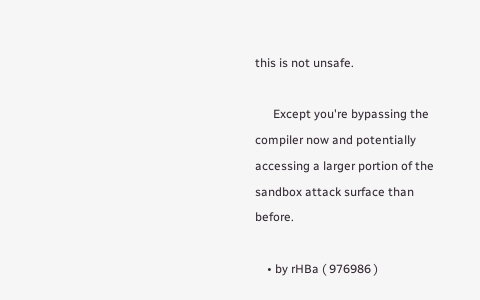this is not unsafe.

      Except you're bypassing the compiler now and potentially accessing a larger portion of the sandbox attack surface than before.

    • by rHBa ( 976986 )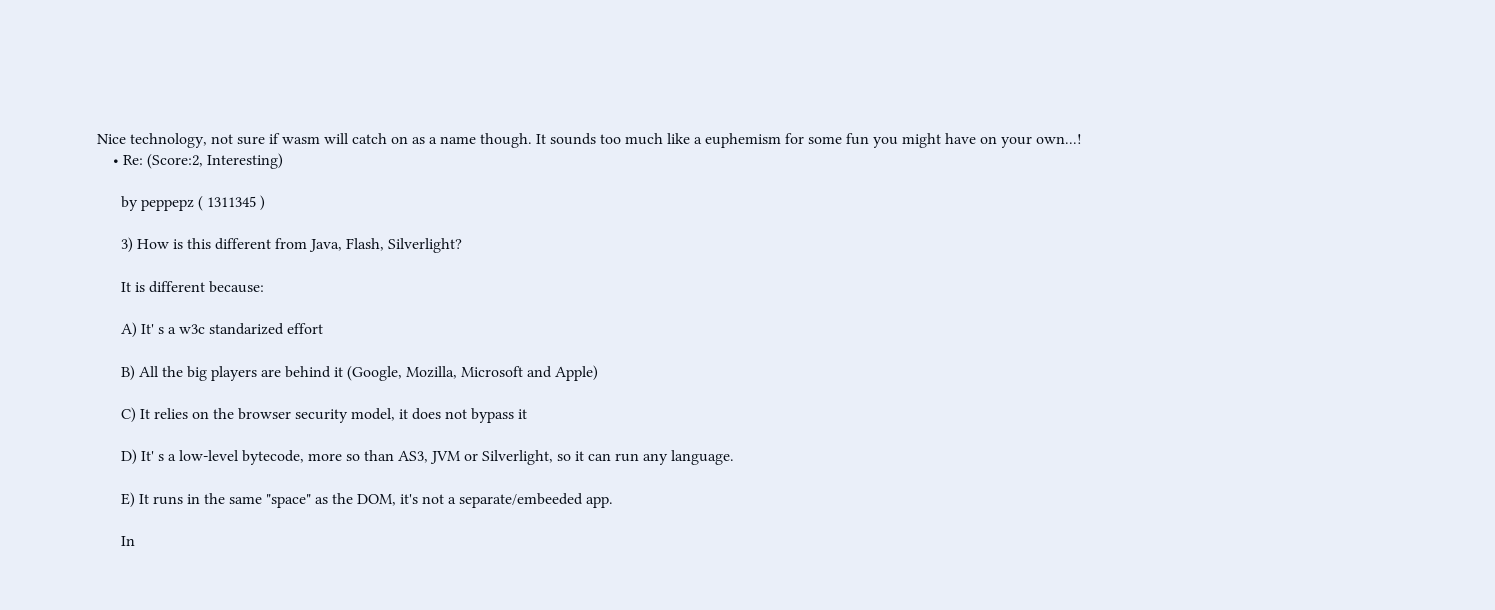Nice technology, not sure if wasm will catch on as a name though. It sounds too much like a euphemism for some fun you might have on your own...!
    • Re: (Score:2, Interesting)

      by peppepz ( 1311345 )

      3) How is this different from Java, Flash, Silverlight?

      It is different because:

      A) It' s a w3c standarized effort

      B) All the big players are behind it (Google, Mozilla, Microsoft and Apple)

      C) It relies on the browser security model, it does not bypass it

      D) It' s a low-level bytecode, more so than AS3, JVM or Silverlight, so it can run any language.

      E) It runs in the same "space" as the DOM, it's not a separate/embeeded app.

      In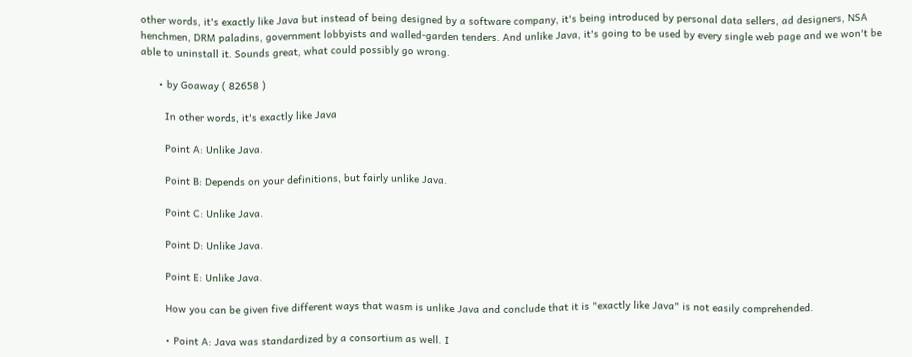other words, it's exactly like Java but instead of being designed by a software company, it's being introduced by personal data sellers, ad designers, NSA henchmen, DRM paladins, government lobbyists and walled-garden tenders. And unlike Java, it's going to be used by every single web page and we won't be able to uninstall it. Sounds great, what could possibly go wrong.

      • by Goaway ( 82658 )

        In other words, it's exactly like Java

        Point A: Unlike Java.

        Point B: Depends on your definitions, but fairly unlike Java.

        Point C: Unlike Java.

        Point D: Unlike Java.

        Point E: Unlike Java.

        How you can be given five different ways that wasm is unlike Java and conclude that it is "exactly like Java" is not easily comprehended.

        • Point A: Java was standardized by a consortium as well. I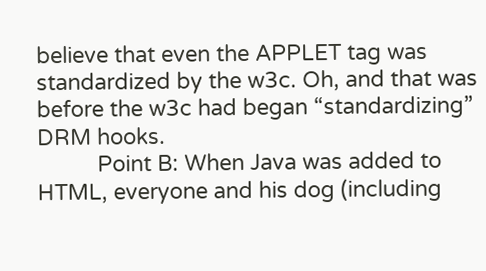believe that even the APPLET tag was standardized by the w3c. Oh, and that was before the w3c had began “standardizing” DRM hooks.
          Point B: When Java was added to HTML, everyone and his dog (including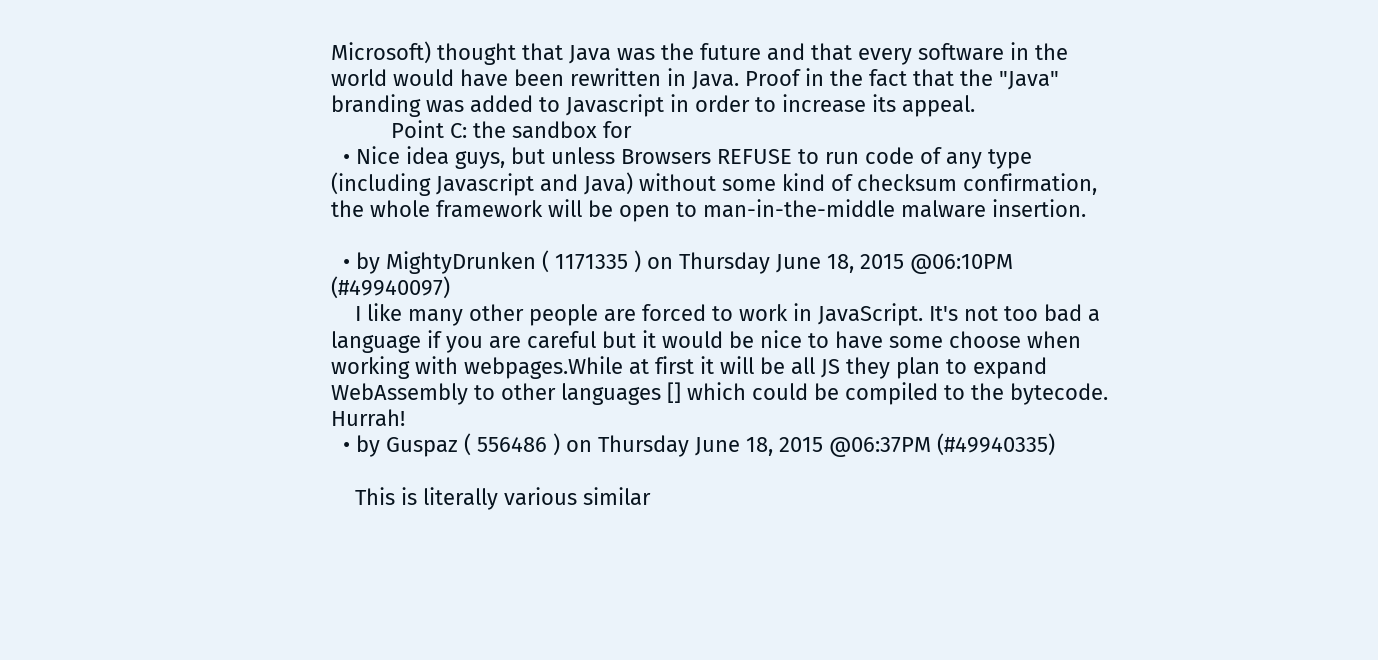Microsoft) thought that Java was the future and that every software in the world would have been rewritten in Java. Proof in the fact that the "Java" branding was added to Javascript in order to increase its appeal.
          Point C: the sandbox for
  • Nice idea guys, but unless Browsers REFUSE to run code of any type (including Javascript and Java) without some kind of checksum confirmation, the whole framework will be open to man-in-the-middle malware insertion.

  • by MightyDrunken ( 1171335 ) on Thursday June 18, 2015 @06:10PM (#49940097)
    I like many other people are forced to work in JavaScript. It's not too bad a language if you are careful but it would be nice to have some choose when working with webpages.While at first it will be all JS they plan to expand WebAssembly to other languages [] which could be compiled to the bytecode. Hurrah!
  • by Guspaz ( 556486 ) on Thursday June 18, 2015 @06:37PM (#49940335)

    This is literally various similar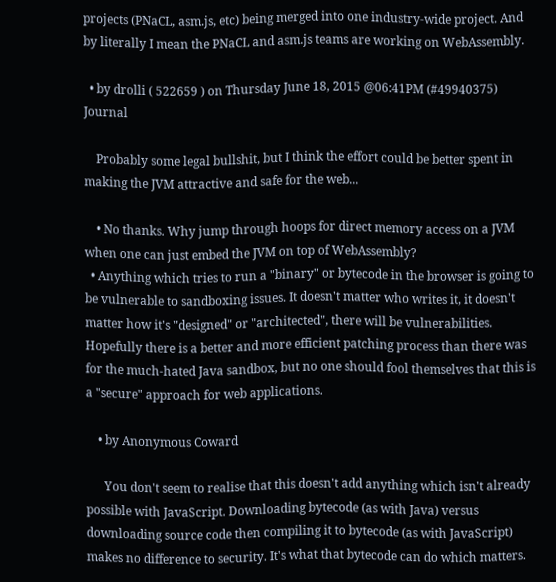projects (PNaCL, asm.js, etc) being merged into one industry-wide project. And by literally I mean the PNaCL and asm.js teams are working on WebAssembly.

  • by drolli ( 522659 ) on Thursday June 18, 2015 @06:41PM (#49940375) Journal

    Probably some legal bullshit, but I think the effort could be better spent in making the JVM attractive and safe for the web...

    • No thanks. Why jump through hoops for direct memory access on a JVM when one can just embed the JVM on top of WebAssembly?
  • Anything which tries to run a "binary" or bytecode in the browser is going to be vulnerable to sandboxing issues. It doesn't matter who writes it, it doesn't matter how it's "designed" or "architected", there will be vulnerabilities. Hopefully there is a better and more efficient patching process than there was for the much-hated Java sandbox, but no one should fool themselves that this is a "secure" approach for web applications.

    • by Anonymous Coward

      You don't seem to realise that this doesn't add anything which isn't already possible with JavaScript. Downloading bytecode (as with Java) versus downloading source code then compiling it to bytecode (as with JavaScript) makes no difference to security. It's what that bytecode can do which matters.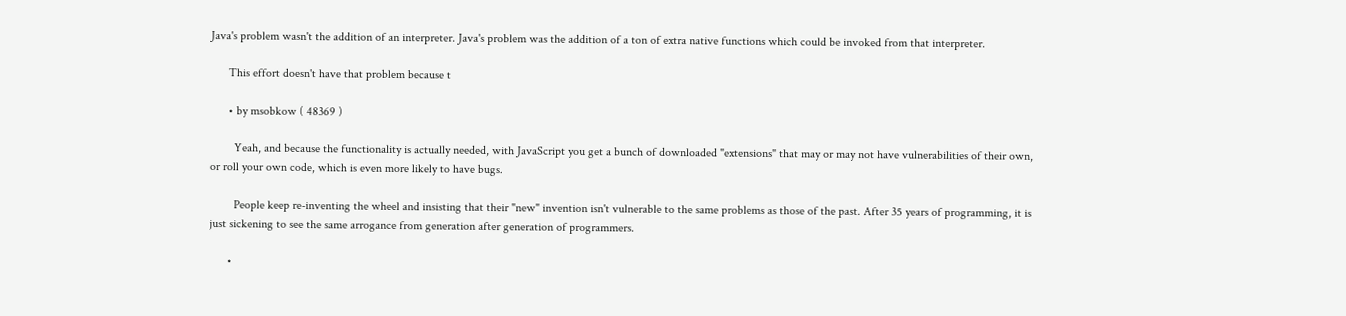Java's problem wasn't the addition of an interpreter. Java's problem was the addition of a ton of extra native functions which could be invoked from that interpreter.

      This effort doesn't have that problem because t

      • by msobkow ( 48369 )

        Yeah, and because the functionality is actually needed, with JavaScript you get a bunch of downloaded "extensions" that may or may not have vulnerabilities of their own, or roll your own code, which is even more likely to have bugs.

        People keep re-inventing the wheel and insisting that their "new" invention isn't vulnerable to the same problems as those of the past. After 35 years of programming, it is just sickening to see the same arrogance from generation after generation of programmers.

      •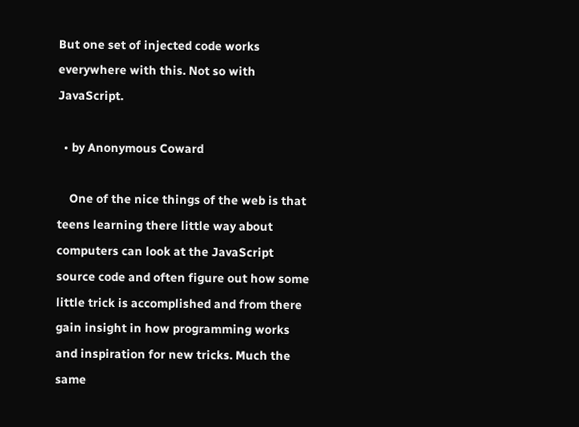But one set of injected code works everywhere with this. Not so with JavaScript.

  • by Anonymous Coward

    One of the nice things of the web is that teens learning there little way about computers can look at the JavaScript source code and often figure out how some little trick is accomplished and from there gain insight in how programming works and inspiration for new tricks. Much the same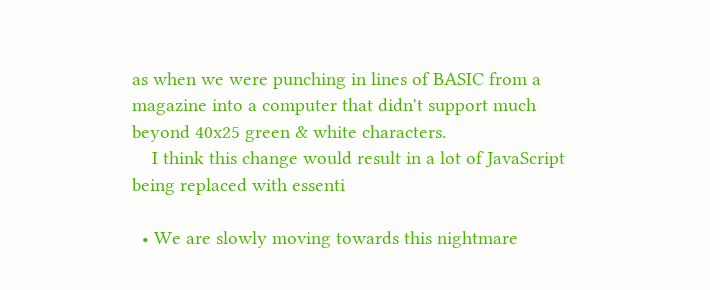as when we were punching in lines of BASIC from a magazine into a computer that didn't support much beyond 40x25 green & white characters.
    I think this change would result in a lot of JavaScript being replaced with essenti

  • We are slowly moving towards this nightmare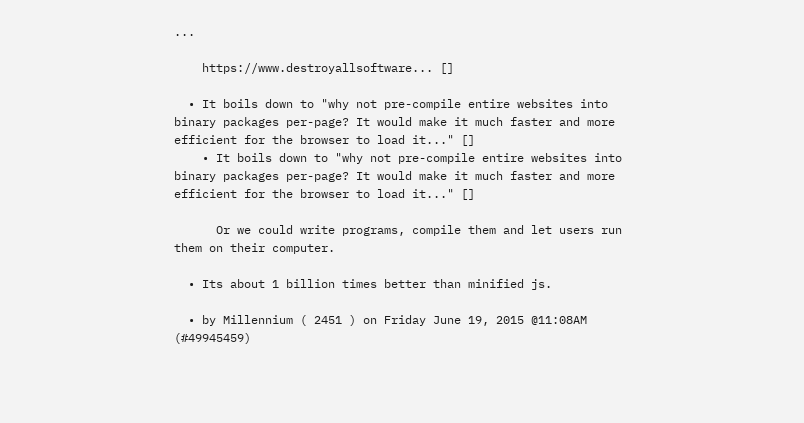...

    https://www.destroyallsoftware... []

  • It boils down to "why not pre-compile entire websites into binary packages per-page? It would make it much faster and more efficient for the browser to load it..." []
    • It boils down to "why not pre-compile entire websites into binary packages per-page? It would make it much faster and more efficient for the browser to load it..." []

      Or we could write programs, compile them and let users run them on their computer.

  • Its about 1 billion times better than minified js.

  • by Millennium ( 2451 ) on Friday June 19, 2015 @11:08AM (#49945459)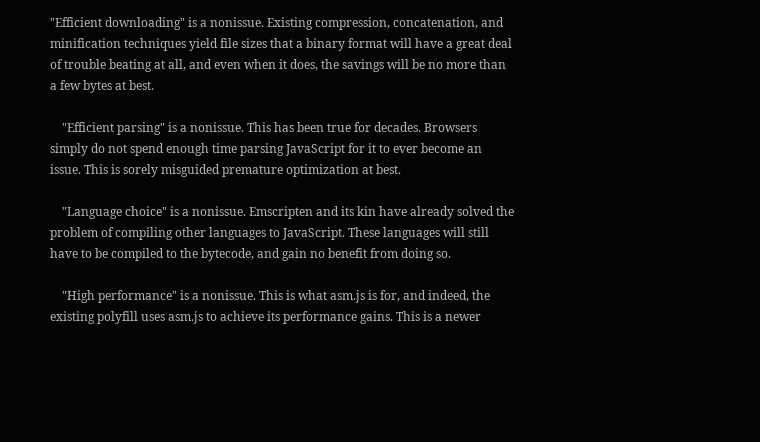"Efficient downloading" is a nonissue. Existing compression, concatenation, and minification techniques yield file sizes that a binary format will have a great deal of trouble beating at all, and even when it does, the savings will be no more than a few bytes at best.

    "Efficient parsing" is a nonissue. This has been true for decades. Browsers simply do not spend enough time parsing JavaScript for it to ever become an issue. This is sorely misguided premature optimization at best.

    "Language choice" is a nonissue. Emscripten and its kin have already solved the problem of compiling other languages to JavaScript. These languages will still have to be compiled to the bytecode, and gain no benefit from doing so.

    "High performance" is a nonissue. This is what asm.js is for, and indeed, the existing polyfill uses asm.js to achieve its performance gains. This is a newer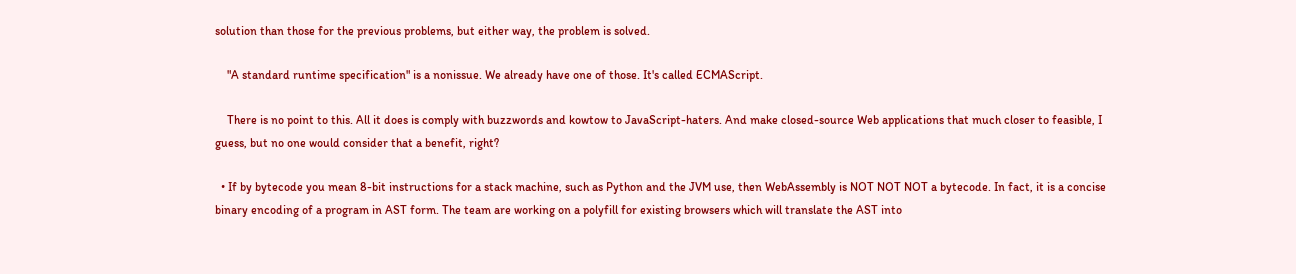solution than those for the previous problems, but either way, the problem is solved.

    "A standard runtime specification" is a nonissue. We already have one of those. It's called ECMAScript.

    There is no point to this. All it does is comply with buzzwords and kowtow to JavaScript-haters. And make closed-source Web applications that much closer to feasible, I guess, but no one would consider that a benefit, right?

  • If by bytecode you mean 8-bit instructions for a stack machine, such as Python and the JVM use, then WebAssembly is NOT NOT NOT a bytecode. In fact, it is a concise binary encoding of a program in AST form. The team are working on a polyfill for existing browsers which will translate the AST into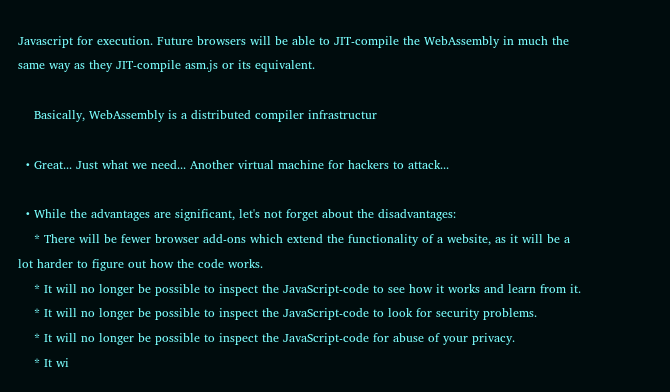Javascript for execution. Future browsers will be able to JIT-compile the WebAssembly in much the same way as they JIT-compile asm.js or its equivalent.

    Basically, WebAssembly is a distributed compiler infrastructur

  • Great... Just what we need... Another virtual machine for hackers to attack...

  • While the advantages are significant, let's not forget about the disadvantages:
    * There will be fewer browser add-ons which extend the functionality of a website, as it will be a lot harder to figure out how the code works.
    * It will no longer be possible to inspect the JavaScript-code to see how it works and learn from it.
    * It will no longer be possible to inspect the JavaScript-code to look for security problems.
    * It will no longer be possible to inspect the JavaScript-code for abuse of your privacy.
    * It wi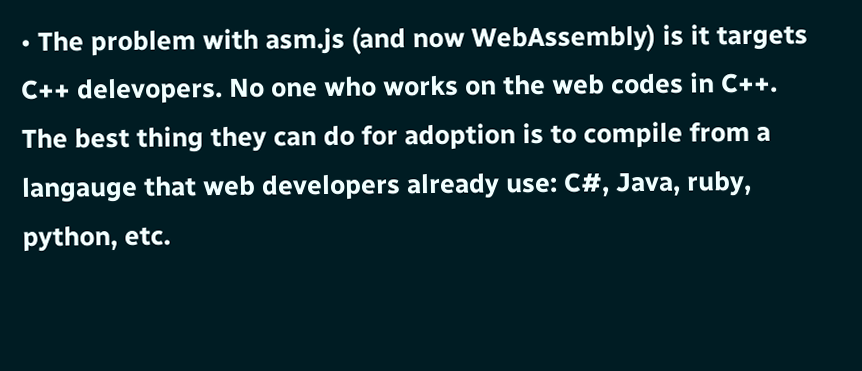• The problem with asm.js (and now WebAssembly) is it targets C++ delevopers. No one who works on the web codes in C++. The best thing they can do for adoption is to compile from a langauge that web developers already use: C#, Java, ruby, python, etc.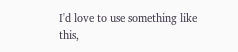I'd love to use something like this,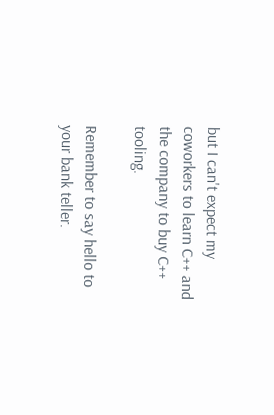but I can't expect my coworkers to learn C++ and the company to buy C++ tooling.

Remember to say hello to your bank teller.